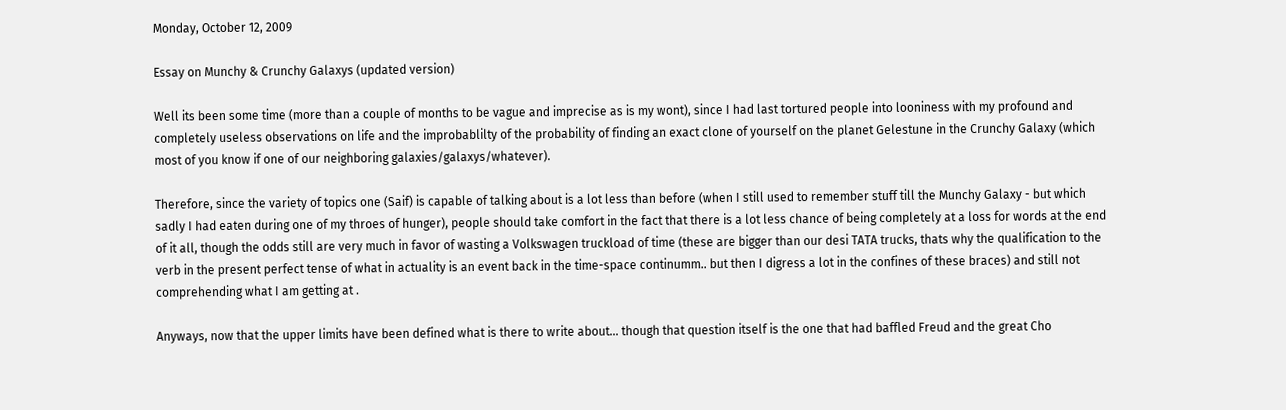Monday, October 12, 2009

Essay on Munchy & Crunchy Galaxys (updated version)

Well its been some time (more than a couple of months to be vague and imprecise as is my wont), since I had last tortured people into looniness with my profound and completely useless observations on life and the improbablilty of the probability of finding an exact clone of yourself on the planet Gelestune in the Crunchy Galaxy (which most of you know if one of our neighboring galaxies/galaxys/whatever).

Therefore, since the variety of topics one (Saif) is capable of talking about is a lot less than before (when I still used to remember stuff till the Munchy Galaxy - but which sadly I had eaten during one of my throes of hunger), people should take comfort in the fact that there is a lot less chance of being completely at a loss for words at the end of it all, though the odds still are very much in favor of wasting a Volkswagen truckload of time (these are bigger than our desi TATA trucks, thats why the qualification to the verb in the present perfect tense of what in actuality is an event back in the time-space continumm.. but then I digress a lot in the confines of these braces) and still not comprehending what I am getting at .

Anyways, now that the upper limits have been defined what is there to write about... though that question itself is the one that had baffled Freud and the great Cho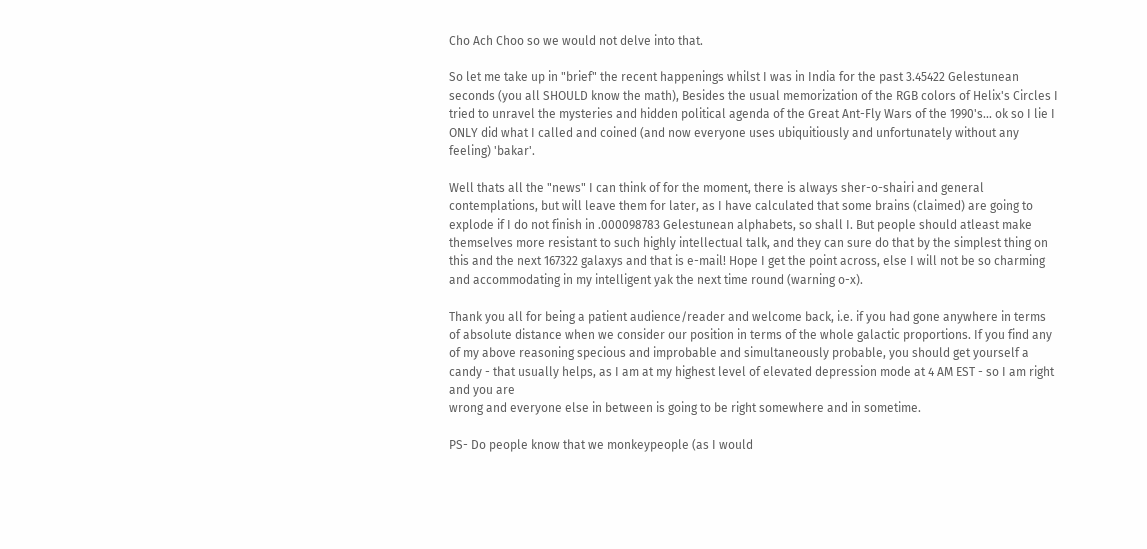Cho Ach Choo so we would not delve into that.

So let me take up in "brief" the recent happenings whilst I was in India for the past 3.45422 Gelestunean seconds (you all SHOULD know the math), Besides the usual memorization of the RGB colors of Helix's Circles I tried to unravel the mysteries and hidden political agenda of the Great Ant-Fly Wars of the 1990's... ok so I lie I ONLY did what I called and coined (and now everyone uses ubiquitiously and unfortunately without any feeling) 'bakar'.

Well thats all the "news" I can think of for the moment, there is always sher-o-shairi and general contemplations, but will leave them for later, as I have calculated that some brains (claimed) are going to explode if I do not finish in .000098783 Gelestunean alphabets, so shall I. But people should atleast make themselves more resistant to such highly intellectual talk, and they can sure do that by the simplest thing on this and the next 167322 galaxys and that is e-mail! Hope I get the point across, else I will not be so charming and accommodating in my intelligent yak the next time round (warning o-x).

Thank you all for being a patient audience/reader and welcome back, i.e. if you had gone anywhere in terms of absolute distance when we consider our position in terms of the whole galactic proportions. If you find any of my above reasoning specious and improbable and simultaneously probable, you should get yourself a candy - that usually helps, as I am at my highest level of elevated depression mode at 4 AM EST - so I am right and you are
wrong and everyone else in between is going to be right somewhere and in sometime.

PS- Do people know that we monkeypeople (as I would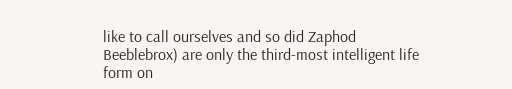like to call ourselves and so did Zaphod Beeblebrox) are only the third-most intelligent life form on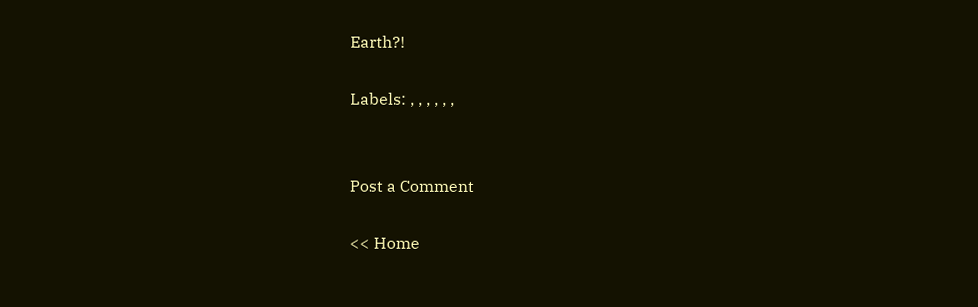Earth?!

Labels: , , , , , ,


Post a Comment

<< Home